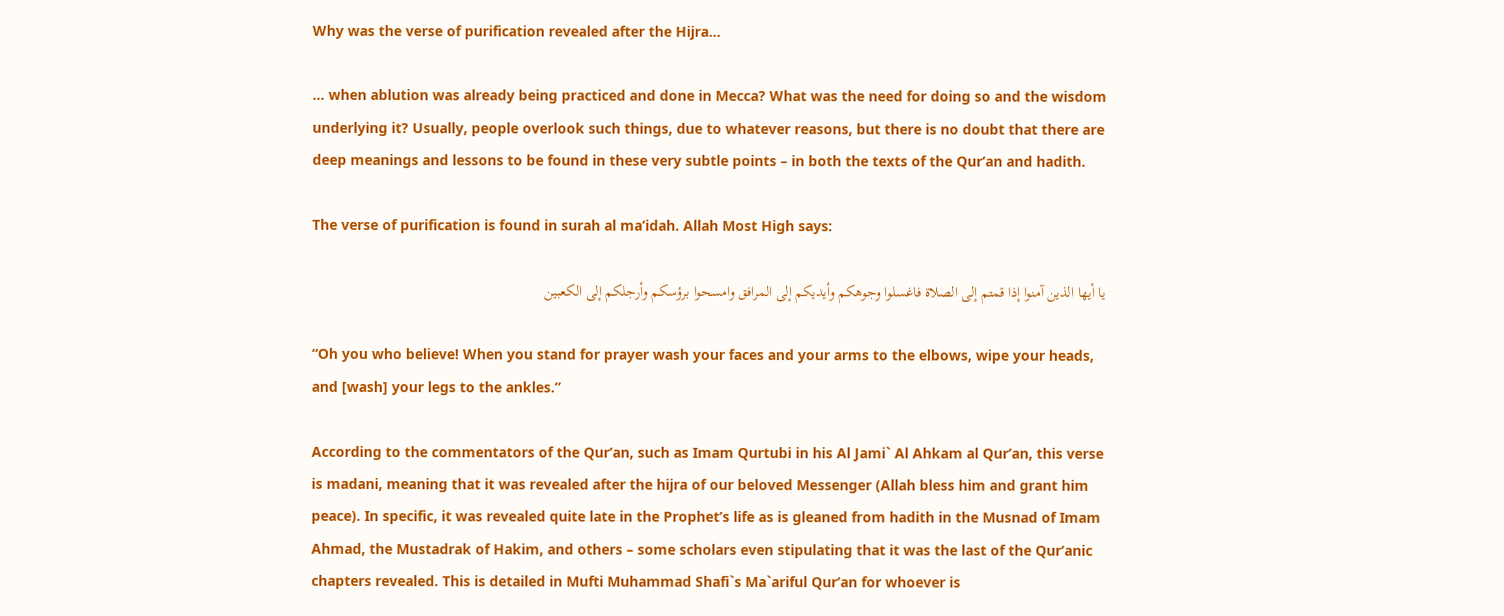Why was the verse of purification revealed after the Hijra…

… when ablution was already being practiced and done in Mecca? What was the need for doing so and the wisdom underlying it? Usually, people overlook such things, due to whatever reasons, but there is no doubt that there are deep meanings and lessons to be found in these very subtle points – in both the texts of the Qur’an and hadith.

The verse of purification is found in surah al ma’idah. Allah Most High says:

يا أيها الذين آمنوا إذا قمتم إلى الصلاة فاغسلوا وجوهكم وأيديكم إلى المرافق وامسحوا برؤسكم وأرجلكم إلى الكعبين

“Oh you who believe! When you stand for prayer wash your faces and your arms to the elbows, wipe your heads, and [wash] your legs to the ankles.”

According to the commentators of the Qur’an, such as Imam Qurtubi in his Al Jami` Al Ahkam al Qur’an, this verse is madani, meaning that it was revealed after the hijra of our beloved Messenger (Allah bless him and grant him peace). In specific, it was revealed quite late in the Prophet’s life as is gleaned from hadith in the Musnad of Imam Ahmad, the Mustadrak of Hakim, and others – some scholars even stipulating that it was the last of the Qur’anic chapters revealed. This is detailed in Mufti Muhammad Shafi`s Ma`ariful Qur’an for whoever is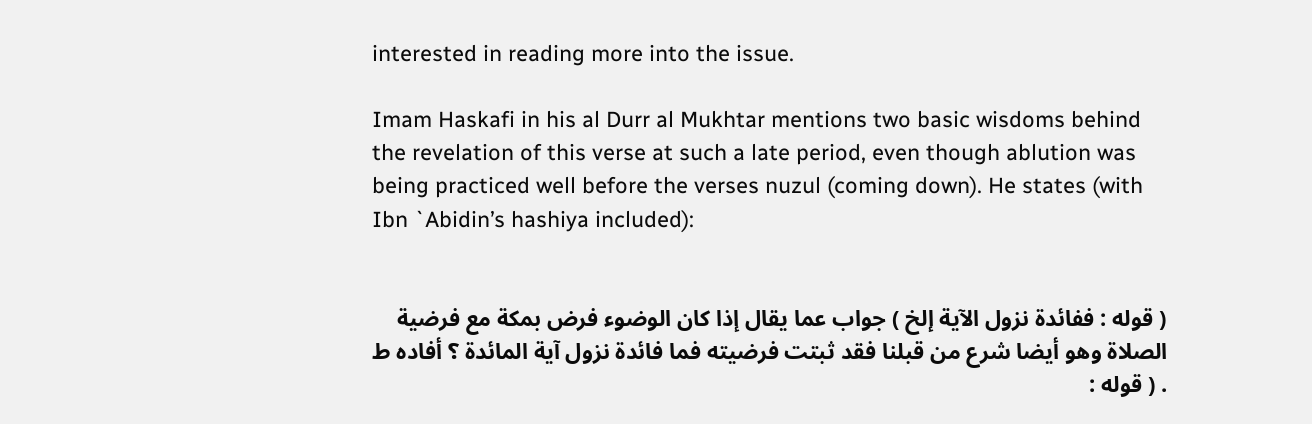interested in reading more into the issue.

Imam Haskafi in his al Durr al Mukhtar mentions two basic wisdoms behind the revelation of this verse at such a late period, even though ablution was being practiced well before the verses nuzul (coming down). He states (with Ibn `Abidin’s hashiya included):


( قوله : ففائدة نزول الآية إلخ ) جواب عما يقال إذا كان الوضوء فرض بمكة مع فرضية الصلاة وهو أيضا شرع من قبلنا فقد ثبتت فرضيته فما فائدة نزول آية المائدة ؟ أفاده ط . ( قوله :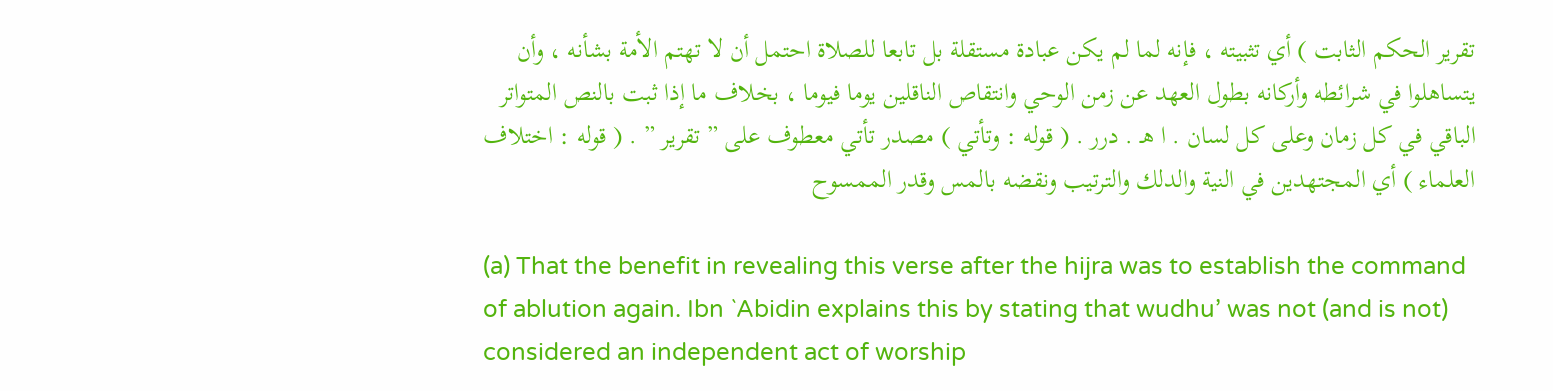تقرير الحكم الثابت ) أي تثبيته ، فإنه لما لم يكن عبادة مستقلة بل تابعا للصلاة احتمل أن لا تهتم الأمة بشأنه ، وأن يتساهلوا في شرائطه وأركانه بطول العهد عن زمن الوحي وانتقاص الناقلين يوما فيوما ، بخلاف ما إذا ثبت بالنص المتواتر الباقي في كل زمان وعلى كل لسان . ا هـ . درر . ( قوله : وتأتي ) مصدر تأتي معطوف على ” تقرير ” . ( قوله : اختلاف العلماء ) أي المجتهدين في النية والدلك والترتيب ونقضه بالمس وقدر الممسوح

(a) That the benefit in revealing this verse after the hijra was to establish the command of ablution again. Ibn `Abidin explains this by stating that wudhu’ was not (and is not) considered an independent act of worship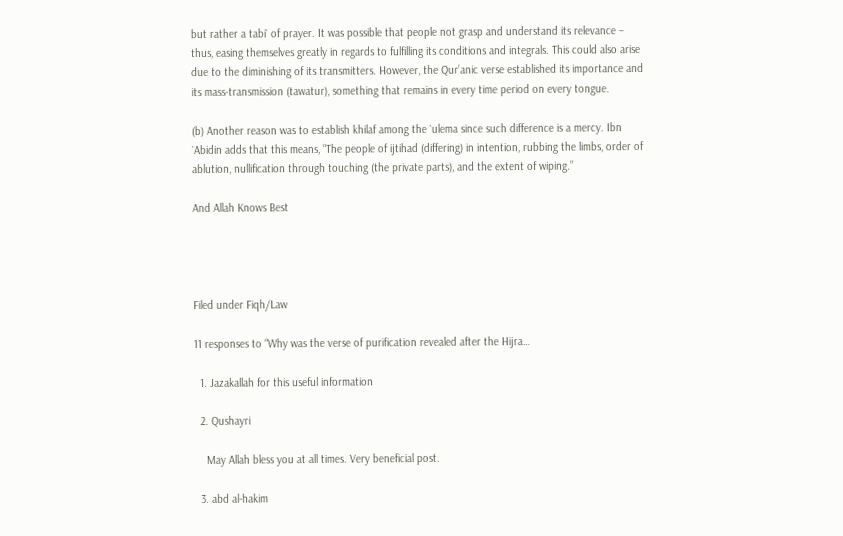but rather a tabi` of prayer. It was possible that people not grasp and understand its relevance – thus, easing themselves greatly in regards to fulfilling its conditions and integrals. This could also arise due to the diminishing of its transmitters. However, the Qur’anic verse established its importance and its mass-transmission (tawatur), something that remains in every time period on every tongue.

(b) Another reason was to establish khilaf among the `ulema since such difference is a mercy. Ibn `Abidin adds that this means, “The people of ijtihad (differing) in intention, rubbing the limbs, order of ablution, nullification through touching (the private parts), and the extent of wiping.”

And Allah Knows Best




Filed under Fiqh/Law

11 responses to “Why was the verse of purification revealed after the Hijra…

  1. Jazakallah for this useful information

  2. Qushayri

    May Allah bless you at all times. Very beneficial post.

  3. abd al-hakim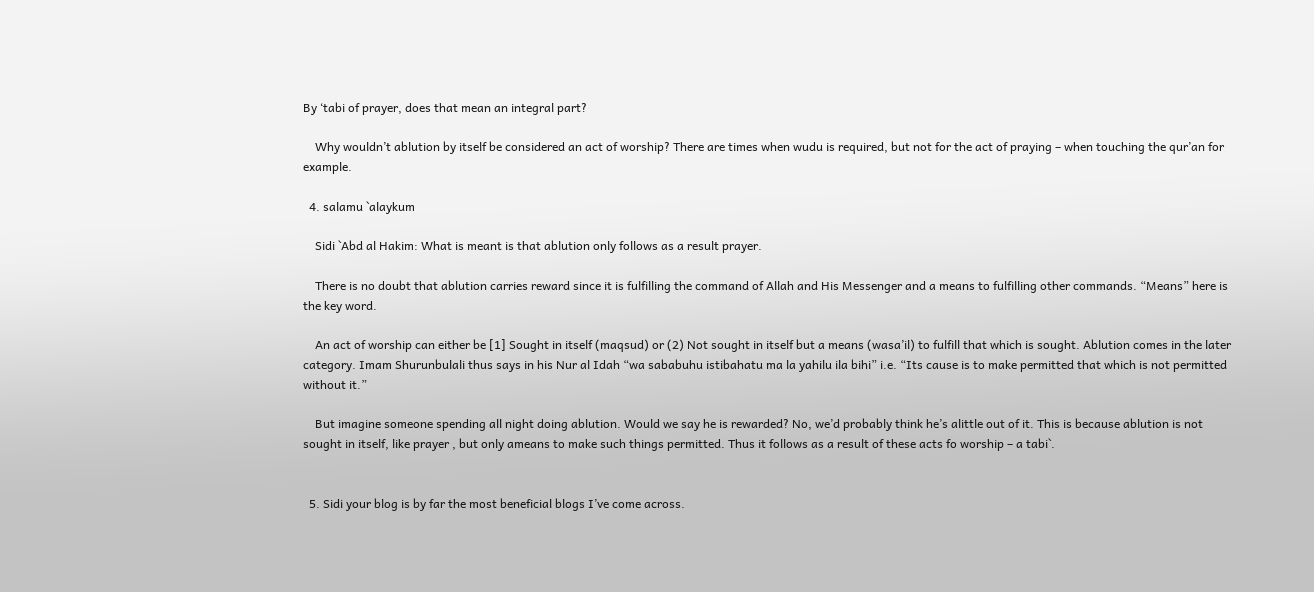By ‘tabi of prayer, does that mean an integral part?

    Why wouldn’t ablution by itself be considered an act of worship? There are times when wudu is required, but not for the act of praying – when touching the qur’an for example.

  4. salamu `alaykum

    Sidi `Abd al Hakim: What is meant is that ablution only follows as a result prayer.

    There is no doubt that ablution carries reward since it is fulfilling the command of Allah and His Messenger and a means to fulfilling other commands. “Means” here is the key word.

    An act of worship can either be [1] Sought in itself (maqsud) or (2) Not sought in itself but a means (wasa’il) to fulfill that which is sought. Ablution comes in the later category. Imam Shurunbulali thus says in his Nur al Idah “wa sababuhu istibahatu ma la yahilu ila bihi” i.e. “Its cause is to make permitted that which is not permitted without it.”

    But imagine someone spending all night doing ablution. Would we say he is rewarded? No, we’d probably think he’s alittle out of it. This is because ablution is not sought in itself, like prayer , but only ameans to make such things permitted. Thus it follows as a result of these acts fo worship – a tabi`.


  5. Sidi your blog is by far the most beneficial blogs I’ve come across.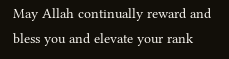May Allah continually reward and bless you and elevate your rank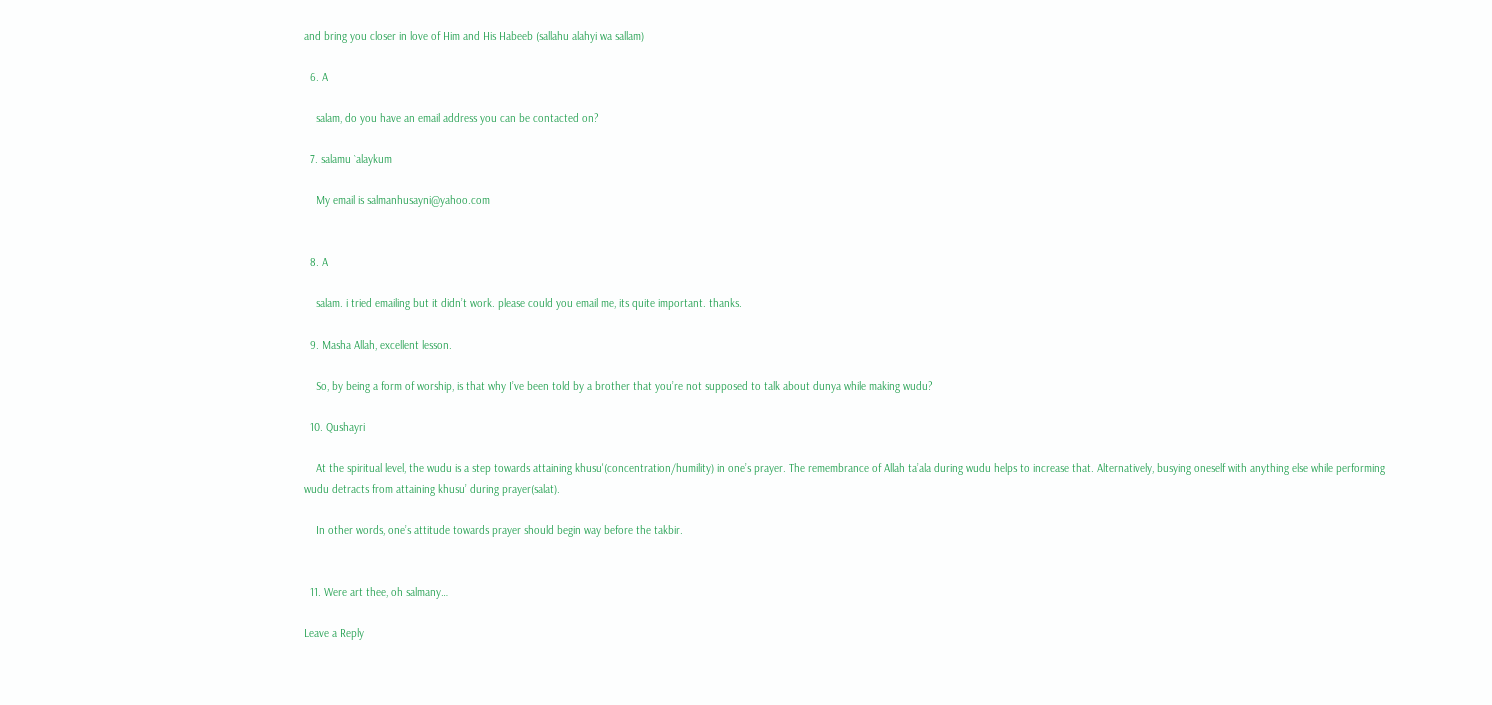and bring you closer in love of Him and His Habeeb (sallahu alahyi wa sallam)

  6. A

    salam, do you have an email address you can be contacted on?

  7. salamu `alaykum

    My email is salmanhusayni@yahoo.com


  8. A

    salam. i tried emailing but it didn’t work. please could you email me, its quite important. thanks.

  9. Masha Allah, excellent lesson.

    So, by being a form of worship, is that why I’ve been told by a brother that you’re not supposed to talk about dunya while making wudu?

  10. Qushayri

    At the spiritual level, the wudu is a step towards attaining khusu'(concentration/humility) in one’s prayer. The remembrance of Allah ta’ala during wudu helps to increase that. Alternatively, busying oneself with anything else while performing wudu detracts from attaining khusu’ during prayer(salat).

    In other words, one’s attitude towards prayer should begin way before the takbir.


  11. Were art thee, oh salmany…

Leave a Reply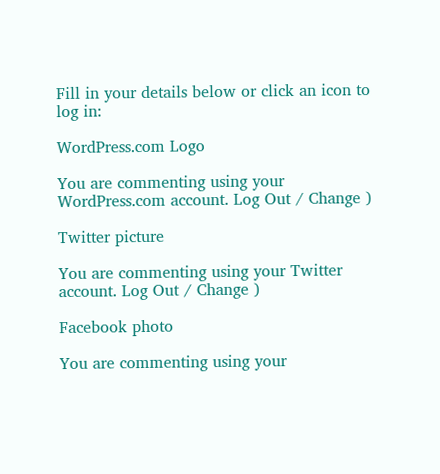Fill in your details below or click an icon to log in:

WordPress.com Logo

You are commenting using your WordPress.com account. Log Out / Change )

Twitter picture

You are commenting using your Twitter account. Log Out / Change )

Facebook photo

You are commenting using your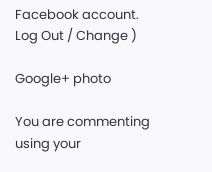Facebook account. Log Out / Change )

Google+ photo

You are commenting using your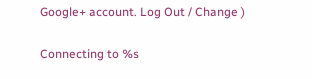Google+ account. Log Out / Change )

Connecting to %s